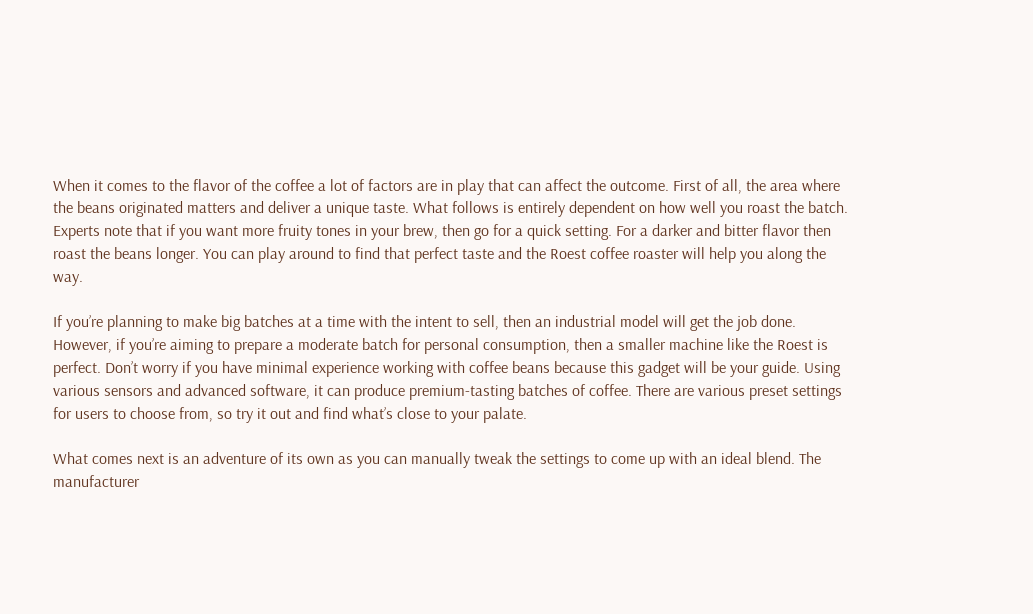When it comes to the flavor of the coffee a lot of factors are in play that can affect the outcome. First of all, the area where the beans originated matters and deliver a unique taste. What follows is entirely dependent on how well you roast the batch. Experts note that if you want more fruity tones in your brew, then go for a quick setting. For a darker and bitter flavor then roast the beans longer. You can play around to find that perfect taste and the Roest coffee roaster will help you along the way.

If you’re planning to make big batches at a time with the intent to sell, then an industrial model will get the job done. However, if you’re aiming to prepare a moderate batch for personal consumption, then a smaller machine like the Roest is perfect. Don’t worry if you have minimal experience working with coffee beans because this gadget will be your guide. Using various sensors and advanced software, it can produce premium-tasting batches of coffee. There are various preset settings for users to choose from, so try it out and find what’s close to your palate.

What comes next is an adventure of its own as you can manually tweak the settings to come up with an ideal blend. The manufacturer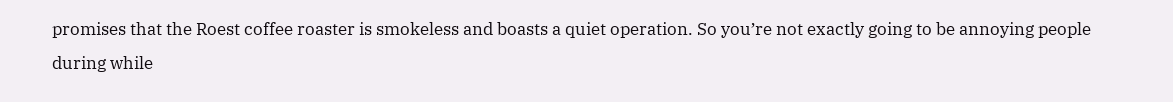promises that the Roest coffee roaster is smokeless and boasts a quiet operation. So you’re not exactly going to be annoying people during while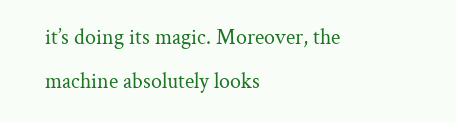it’s doing its magic. Moreover, the machine absolutely looks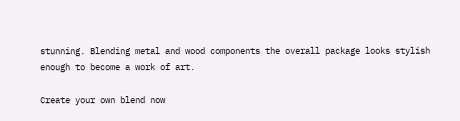stunning. Blending metal and wood components the overall package looks stylish enough to become a work of art.

Create your own blend now